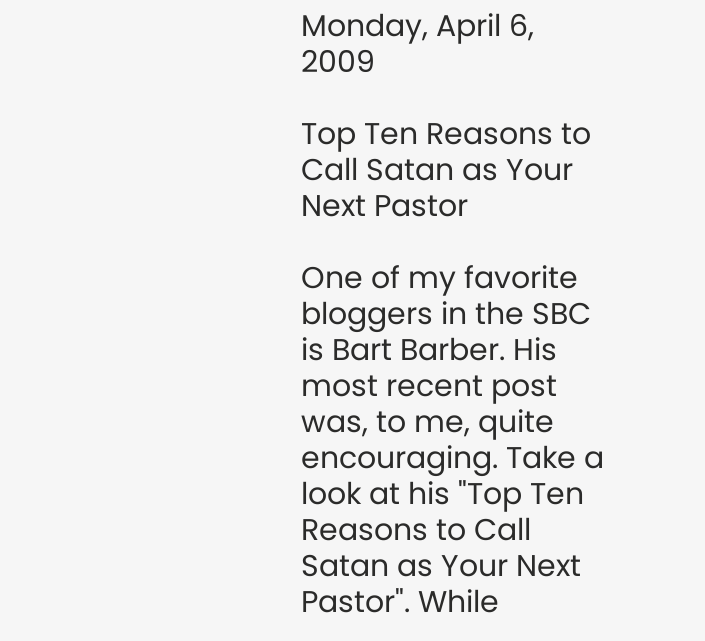Monday, April 6, 2009

Top Ten Reasons to Call Satan as Your Next Pastor

One of my favorite bloggers in the SBC is Bart Barber. His most recent post was, to me, quite encouraging. Take a look at his "Top Ten Reasons to Call Satan as Your Next Pastor". While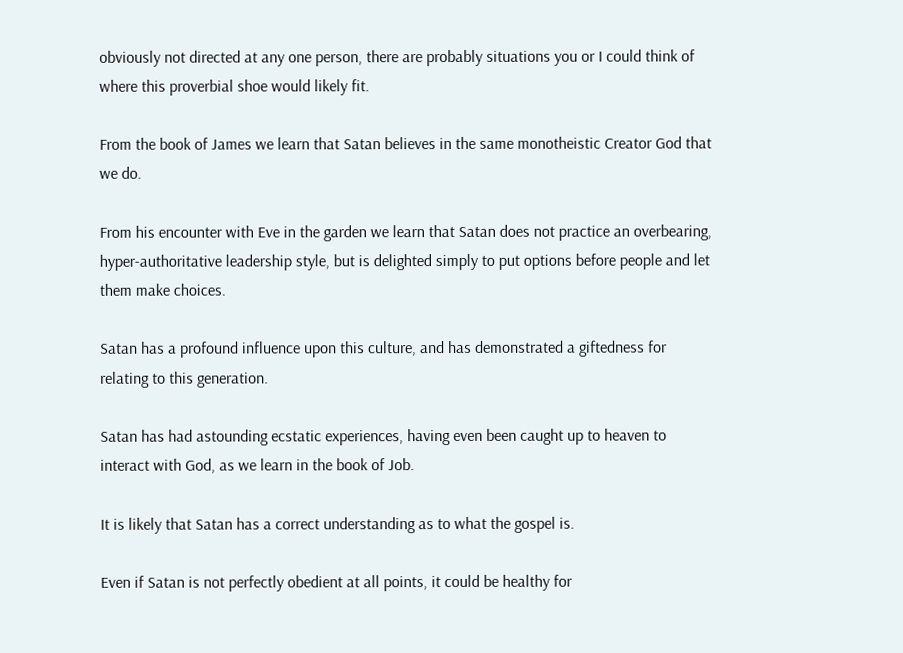obviously not directed at any one person, there are probably situations you or I could think of where this proverbial shoe would likely fit.

From the book of James we learn that Satan believes in the same monotheistic Creator God that we do.

From his encounter with Eve in the garden we learn that Satan does not practice an overbearing, hyper-authoritative leadership style, but is delighted simply to put options before people and let them make choices.

Satan has a profound influence upon this culture, and has demonstrated a giftedness for relating to this generation.

Satan has had astounding ecstatic experiences, having even been caught up to heaven to interact with God, as we learn in the book of Job.

It is likely that Satan has a correct understanding as to what the gospel is.

Even if Satan is not perfectly obedient at all points, it could be healthy for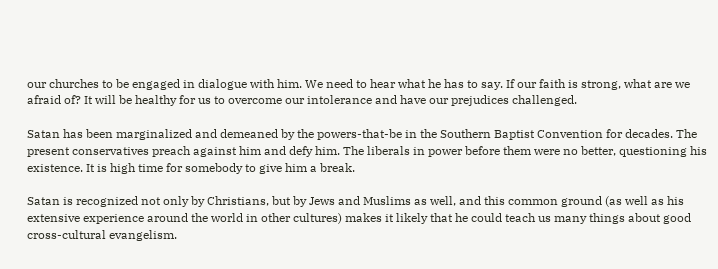our churches to be engaged in dialogue with him. We need to hear what he has to say. If our faith is strong, what are we afraid of? It will be healthy for us to overcome our intolerance and have our prejudices challenged.

Satan has been marginalized and demeaned by the powers-that-be in the Southern Baptist Convention for decades. The present conservatives preach against him and defy him. The liberals in power before them were no better, questioning his existence. It is high time for somebody to give him a break.

Satan is recognized not only by Christians, but by Jews and Muslims as well, and this common ground (as well as his extensive experience around the world in other cultures) makes it likely that he could teach us many things about good cross-cultural evangelism.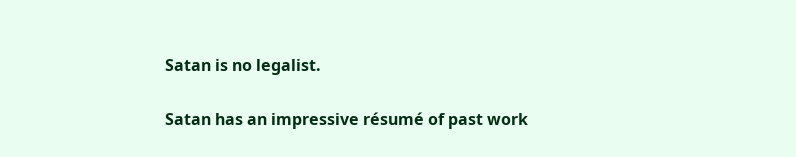Satan is no legalist.

Satan has an impressive résumé of past work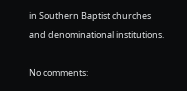in Southern Baptist churches and denominational institutions.

No comments: